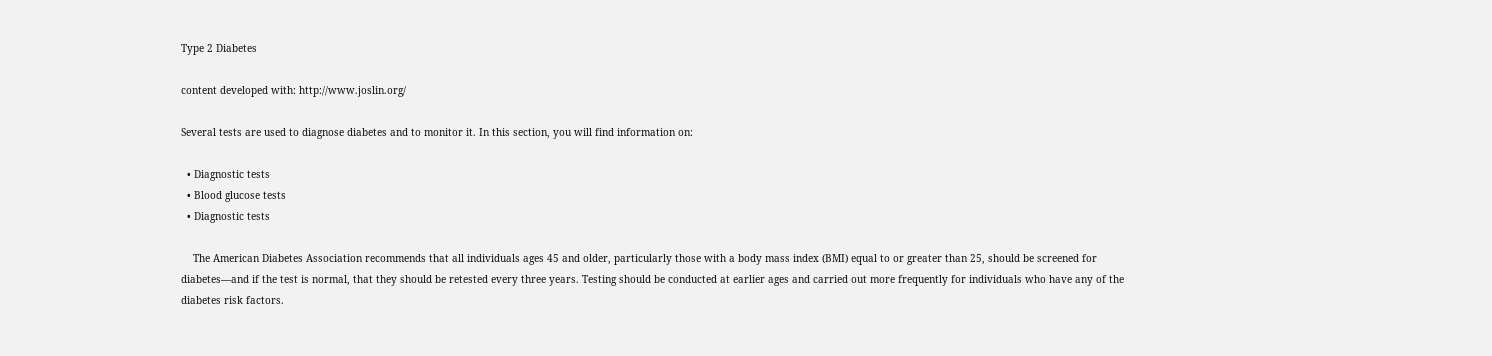Type 2 Diabetes

content developed with: http://www.joslin.org/

Several tests are used to diagnose diabetes and to monitor it. In this section, you will find information on:

  • Diagnostic tests
  • Blood glucose tests
  • Diagnostic tests

    The American Diabetes Association recommends that all individuals ages 45 and older, particularly those with a body mass index (BMI) equal to or greater than 25, should be screened for diabetes—and if the test is normal, that they should be retested every three years. Testing should be conducted at earlier ages and carried out more frequently for individuals who have any of the diabetes risk factors.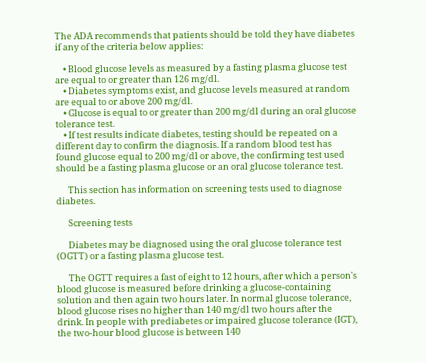The ADA recommends that patients should be told they have diabetes if any of the criteria below applies:

    • Blood glucose levels as measured by a fasting plasma glucose test are equal to or greater than 126 mg/dl.
    • Diabetes symptoms exist, and glucose levels measured at random are equal to or above 200 mg/dl.
    • Glucose is equal to or greater than 200 mg/dl during an oral glucose tolerance test.
    • If test results indicate diabetes, testing should be repeated on a different day to confirm the diagnosis. If a random blood test has found glucose equal to 200 mg/dl or above, the confirming test used should be a fasting plasma glucose or an oral glucose tolerance test.

      This section has information on screening tests used to diagnose diabetes.

      Screening tests

      Diabetes may be diagnosed using the oral glucose tolerance test (OGTT) or a fasting plasma glucose test.

      The OGTT requires a fast of eight to 12 hours, after which a person's blood glucose is measured before drinking a glucose-containing solution and then again two hours later. In normal glucose tolerance, blood glucose rises no higher than 140 mg/dl two hours after the drink. In people with prediabetes or impaired glucose tolerance (IGT), the two-hour blood glucose is between 140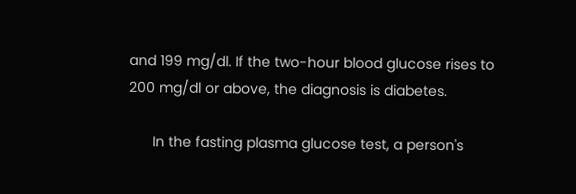and 199 mg/dl. If the two-hour blood glucose rises to 200 mg/dl or above, the diagnosis is diabetes.

      In the fasting plasma glucose test, a person's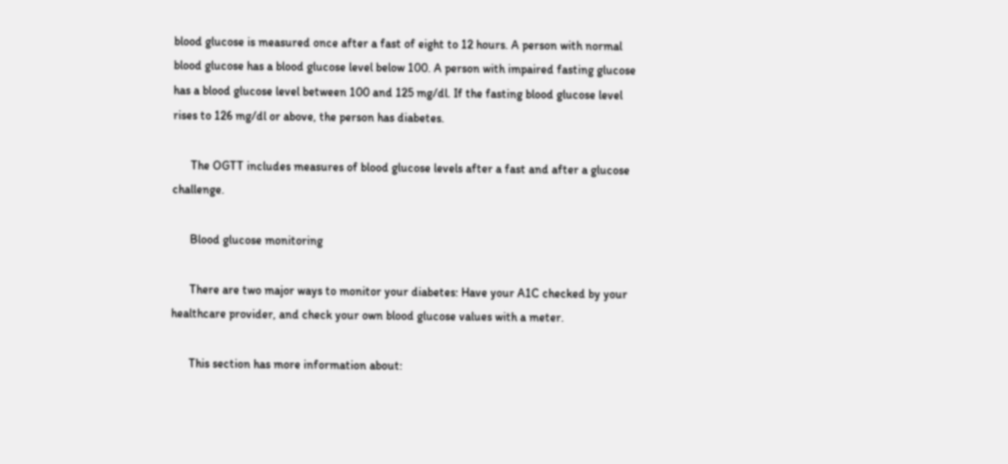blood glucose is measured once after a fast of eight to 12 hours. A person with normal blood glucose has a blood glucose level below 100. A person with impaired fasting glucose has a blood glucose level between 100 and 125 mg/dl. If the fasting blood glucose level rises to 126 mg/dl or above, the person has diabetes.

      The OGTT includes measures of blood glucose levels after a fast and after a glucose challenge.

      Blood glucose monitoring

      There are two major ways to monitor your diabetes: Have your A1C checked by your healthcare provider, and check your own blood glucose values with a meter.

      This section has more information about: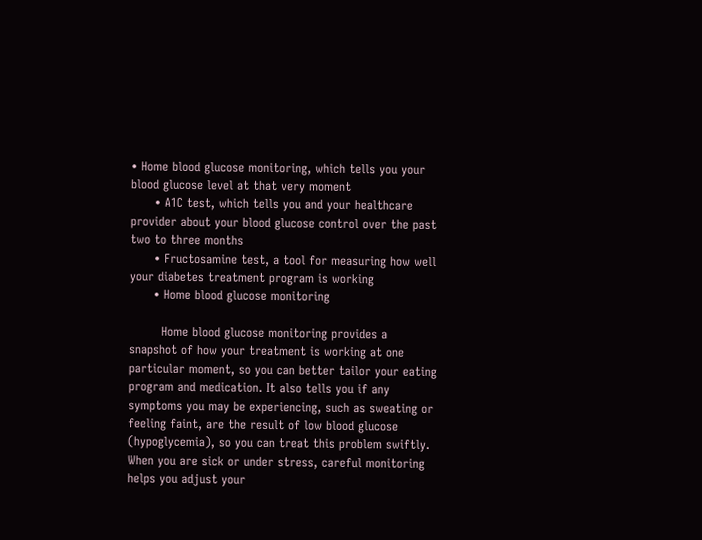• Home blood glucose monitoring, which tells you your blood glucose level at that very moment
      • A1C test, which tells you and your healthcare provider about your blood glucose control over the past two to three months
      • Fructosamine test, a tool for measuring how well your diabetes treatment program is working
      • Home blood glucose monitoring

        Home blood glucose monitoring provides a snapshot of how your treatment is working at one particular moment, so you can better tailor your eating program and medication. It also tells you if any symptoms you may be experiencing, such as sweating or feeling faint, are the result of low blood glucose (hypoglycemia), so you can treat this problem swiftly. When you are sick or under stress, careful monitoring helps you adjust your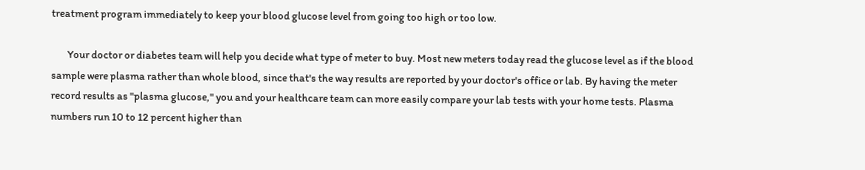treatment program immediately to keep your blood glucose level from going too high or too low.

        Your doctor or diabetes team will help you decide what type of meter to buy. Most new meters today read the glucose level as if the blood sample were plasma rather than whole blood, since that's the way results are reported by your doctor's office or lab. By having the meter record results as "plasma glucose," you and your healthcare team can more easily compare your lab tests with your home tests. Plasma numbers run 10 to 12 percent higher than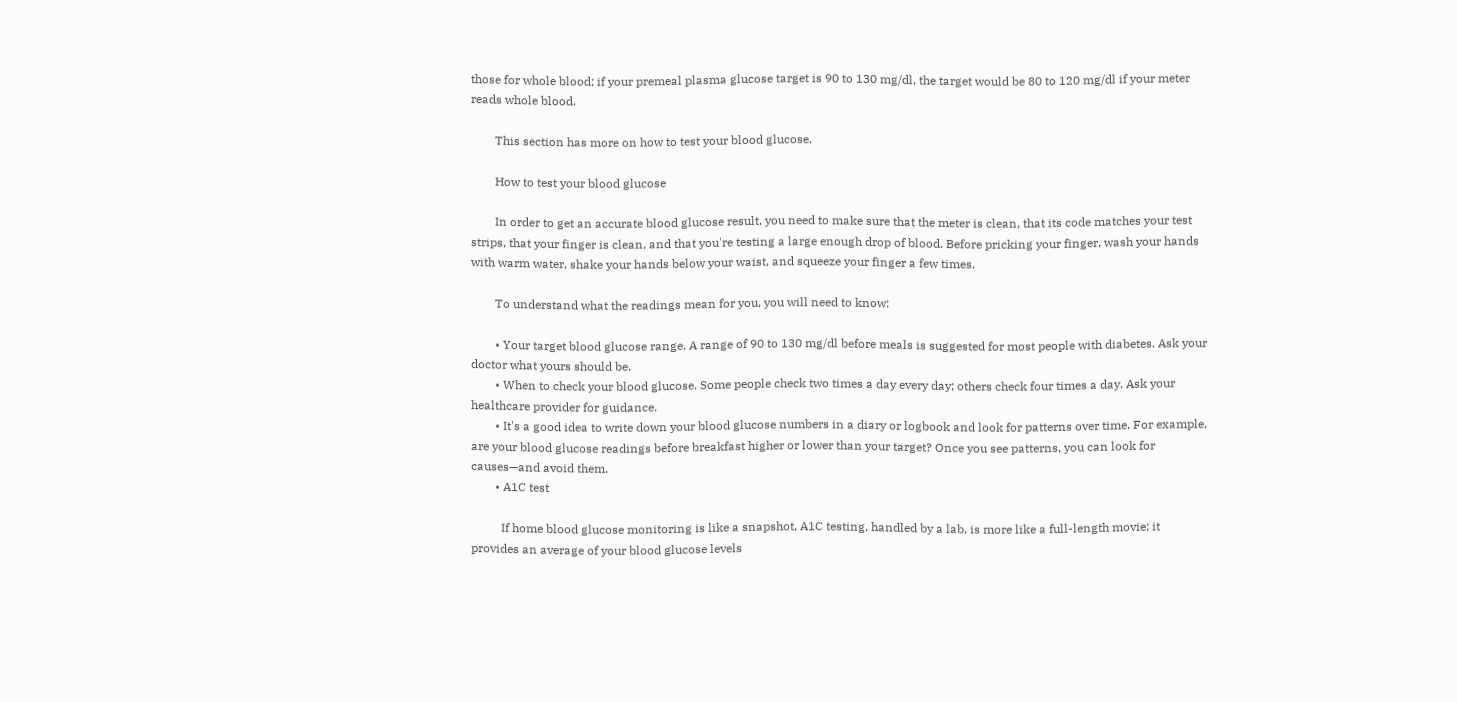those for whole blood; if your premeal plasma glucose target is 90 to 130 mg/dl, the target would be 80 to 120 mg/dl if your meter reads whole blood.

        This section has more on how to test your blood glucose.

        How to test your blood glucose

        In order to get an accurate blood glucose result, you need to make sure that the meter is clean, that its code matches your test strips, that your finger is clean, and that you're testing a large enough drop of blood. Before pricking your finger, wash your hands with warm water, shake your hands below your waist, and squeeze your finger a few times.

        To understand what the readings mean for you, you will need to know:

        • Your target blood glucose range. A range of 90 to 130 mg/dl before meals is suggested for most people with diabetes. Ask your doctor what yours should be.
        • When to check your blood glucose. Some people check two times a day every day; others check four times a day. Ask your healthcare provider for guidance.
        • It's a good idea to write down your blood glucose numbers in a diary or logbook and look for patterns over time. For example, are your blood glucose readings before breakfast higher or lower than your target? Once you see patterns, you can look for causes—and avoid them.
        • A1C test

          If home blood glucose monitoring is like a snapshot, A1C testing, handled by a lab, is more like a full-length movie; it provides an average of your blood glucose levels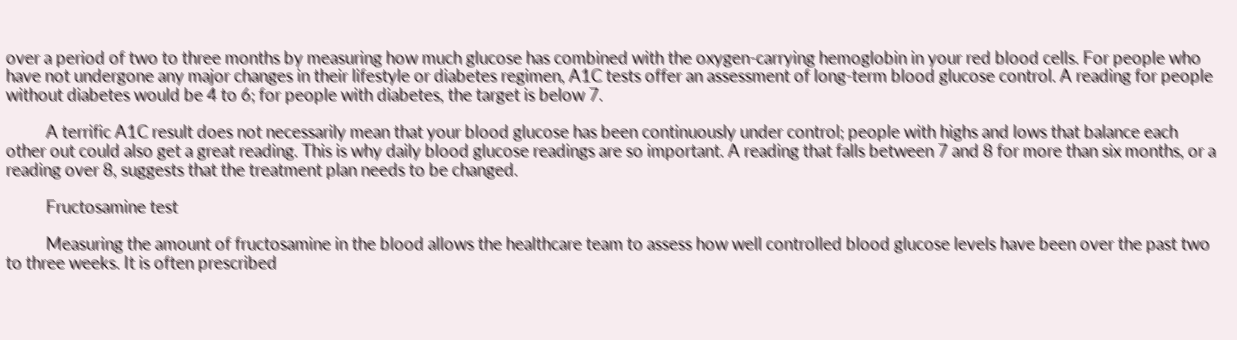over a period of two to three months by measuring how much glucose has combined with the oxygen-carrying hemoglobin in your red blood cells. For people who have not undergone any major changes in their lifestyle or diabetes regimen, A1C tests offer an assessment of long-term blood glucose control. A reading for people without diabetes would be 4 to 6; for people with diabetes, the target is below 7.

          A terrific A1C result does not necessarily mean that your blood glucose has been continuously under control; people with highs and lows that balance each other out could also get a great reading. This is why daily blood glucose readings are so important. A reading that falls between 7 and 8 for more than six months, or a reading over 8, suggests that the treatment plan needs to be changed.

          Fructosamine test

          Measuring the amount of fructosamine in the blood allows the healthcare team to assess how well controlled blood glucose levels have been over the past two to three weeks. It is often prescribed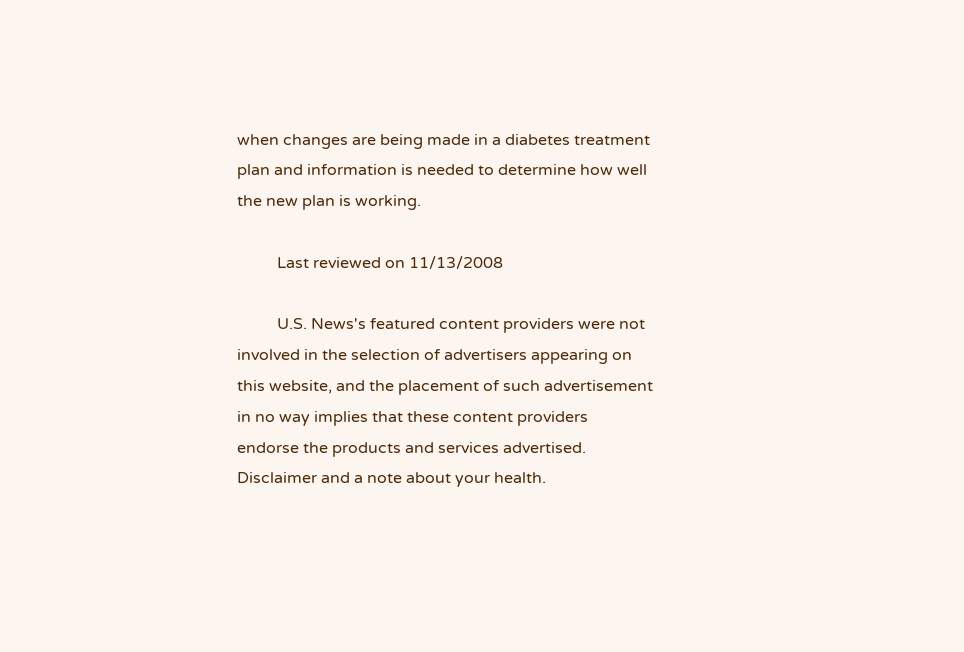when changes are being made in a diabetes treatment plan and information is needed to determine how well the new plan is working.

          Last reviewed on 11/13/2008

          U.S. News's featured content providers were not involved in the selection of advertisers appearing on this website, and the placement of such advertisement in no way implies that these content providers endorse the products and services advertised. Disclaimer and a note about your health.